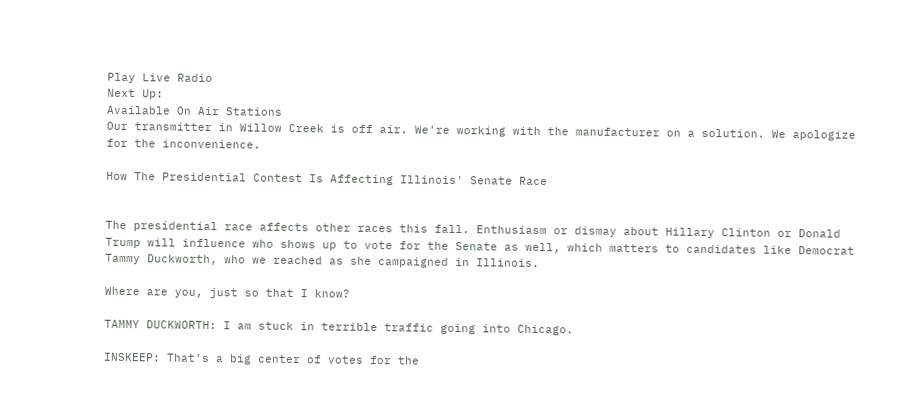Play Live Radio
Next Up:
Available On Air Stations
Our transmitter in Willow Creek is off air. We're working with the manufacturer on a solution. We apologize for the inconvenience.

How The Presidential Contest Is Affecting Illinois' Senate Race


The presidential race affects other races this fall. Enthusiasm or dismay about Hillary Clinton or Donald Trump will influence who shows up to vote for the Senate as well, which matters to candidates like Democrat Tammy Duckworth, who we reached as she campaigned in Illinois.

Where are you, just so that I know?

TAMMY DUCKWORTH: I am stuck in terrible traffic going into Chicago.

INSKEEP: That's a big center of votes for the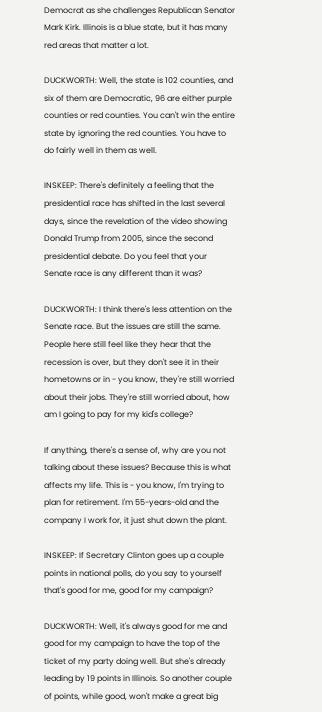Democrat as she challenges Republican Senator Mark Kirk. Illinois is a blue state, but it has many red areas that matter a lot.

DUCKWORTH: Well, the state is 102 counties, and six of them are Democratic, 96 are either purple counties or red counties. You can't win the entire state by ignoring the red counties. You have to do fairly well in them as well.

INSKEEP: There's definitely a feeling that the presidential race has shifted in the last several days, since the revelation of the video showing Donald Trump from 2005, since the second presidential debate. Do you feel that your Senate race is any different than it was?

DUCKWORTH: I think there's less attention on the Senate race. But the issues are still the same. People here still feel like they hear that the recession is over, but they don't see it in their hometowns or in - you know, they're still worried about their jobs. They're still worried about, how am I going to pay for my kid's college?

If anything, there's a sense of, why are you not talking about these issues? Because this is what affects my life. This is - you know, I'm trying to plan for retirement. I'm 55-years-old and the company I work for, it just shut down the plant.

INSKEEP: If Secretary Clinton goes up a couple points in national polls, do you say to yourself that's good for me, good for my campaign?

DUCKWORTH: Well, it's always good for me and good for my campaign to have the top of the ticket of my party doing well. But she's already leading by 19 points in Illinois. So another couple of points, while good, won't make a great big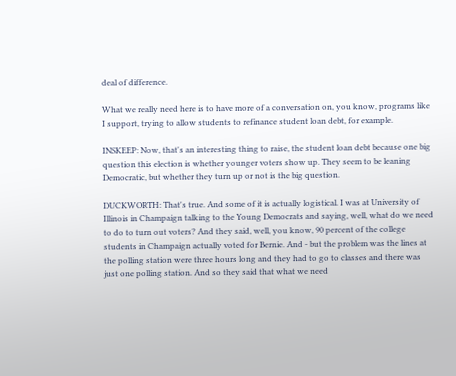deal of difference.

What we really need here is to have more of a conversation on, you know, programs like I support, trying to allow students to refinance student loan debt, for example.

INSKEEP: Now, that's an interesting thing to raise, the student loan debt because one big question this election is whether younger voters show up. They seem to be leaning Democratic, but whether they turn up or not is the big question.

DUCKWORTH: That's true. And some of it is actually logistical. I was at University of Illinois in Champaign talking to the Young Democrats and saying, well, what do we need to do to turn out voters? And they said, well, you know, 90 percent of the college students in Champaign actually voted for Bernie. And - but the problem was the lines at the polling station were three hours long and they had to go to classes and there was just one polling station. And so they said that what we need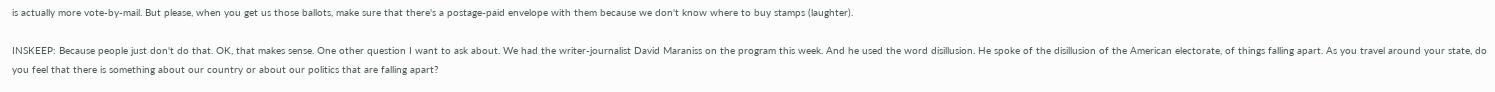is actually more vote-by-mail. But please, when you get us those ballots, make sure that there's a postage-paid envelope with them because we don't know where to buy stamps (laughter).

INSKEEP: Because people just don't do that. OK, that makes sense. One other question I want to ask about. We had the writer-journalist David Maraniss on the program this week. And he used the word disillusion. He spoke of the disillusion of the American electorate, of things falling apart. As you travel around your state, do you feel that there is something about our country or about our politics that are falling apart?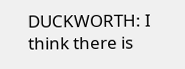DUCKWORTH: I think there is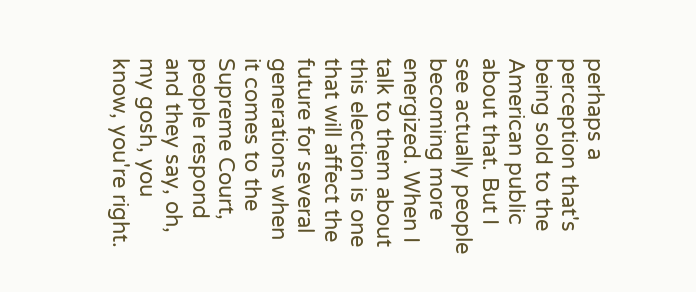perhaps a perception that's being sold to the American public about that. But I see actually people becoming more energized. When I talk to them about this election is one that will affect the future for several generations when it comes to the Supreme Court, people respond and they say, oh, my gosh, you know, you're right.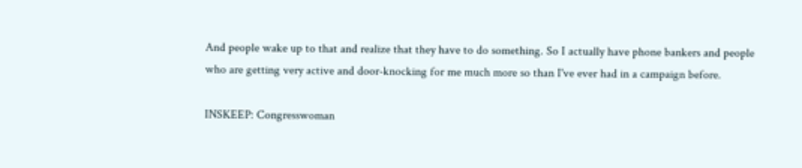And people wake up to that and realize that they have to do something. So I actually have phone bankers and people who are getting very active and door-knocking for me much more so than I've ever had in a campaign before.

INSKEEP: Congresswoman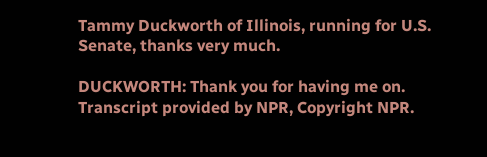Tammy Duckworth of Illinois, running for U.S. Senate, thanks very much.

DUCKWORTH: Thank you for having me on. Transcript provided by NPR, Copyright NPR.